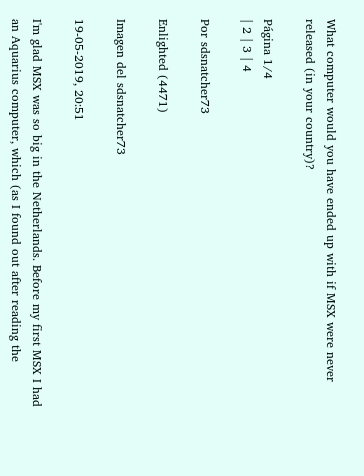What computer would you have ended up with if MSX were never released (in your country)?

Página 1/4
| 2 | 3 | 4

Por sdsnatcher73

Enlighted (4471)

Imagen del sdsnatcher73

19-05-2019, 20:51

I'm glad MSX was so big in the Netherlands. Before my first MSX I had an Aquarius computer, which (as I found out after reading the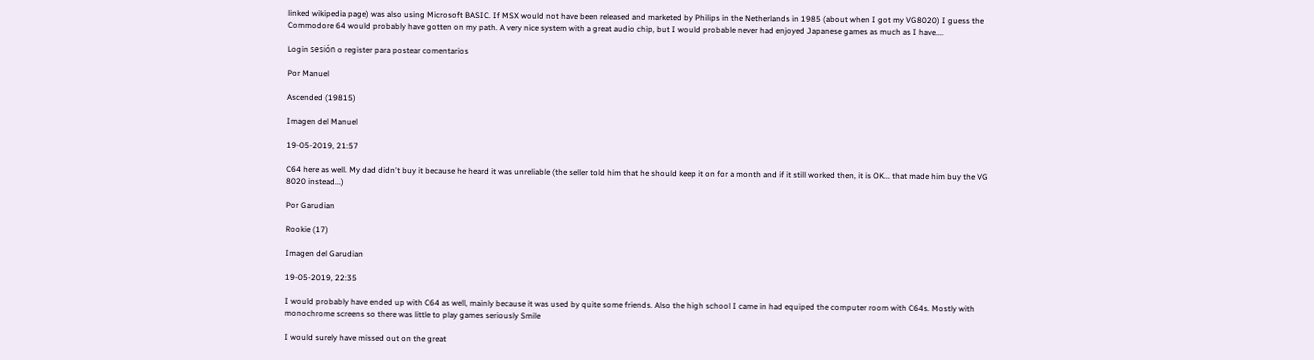linked wikipedia page) was also using Microsoft BASIC. If MSX would not have been released and marketed by Philips in the Netherlands in 1985 (about when I got my VG8020) I guess the Commodore 64 would probably have gotten on my path. A very nice system with a great audio chip, but I would probable never had enjoyed Japanese games as much as I have....

Login sesión o register para postear comentarios

Por Manuel

Ascended (19815)

Imagen del Manuel

19-05-2019, 21:57

C64 here as well. My dad didn't buy it because he heard it was unreliable (the seller told him that he should keep it on for a month and if it still worked then, it is OK... that made him buy the VG 8020 instead...)

Por Garudian

Rookie (17)

Imagen del Garudian

19-05-2019, 22:35

I would probably have ended up with C64 as well, mainly because it was used by quite some friends. Also the high school I came in had equiped the computer room with C64s. Mostly with monochrome screens so there was little to play games seriously Smile

I would surely have missed out on the great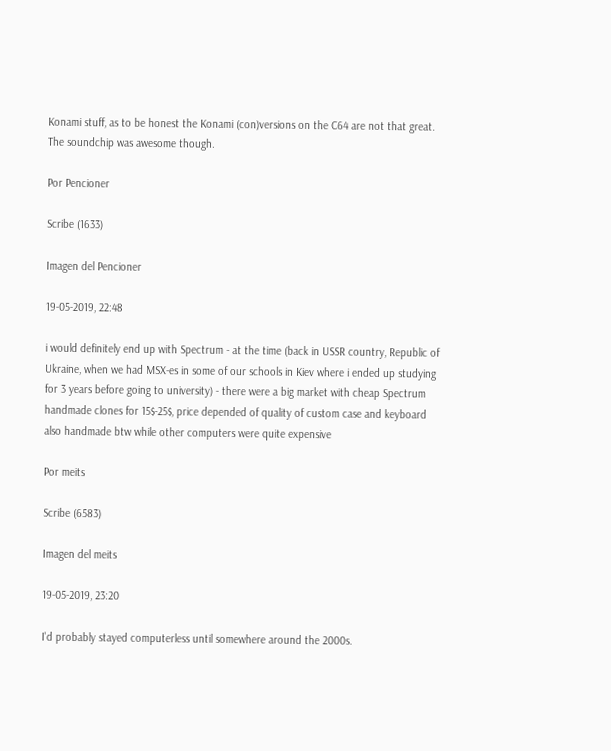Konami stuff, as to be honest the Konami (con)versions on the C64 are not that great. The soundchip was awesome though.

Por Pencioner

Scribe (1633)

Imagen del Pencioner

19-05-2019, 22:48

i would definitely end up with Spectrum - at the time (back in USSR country, Republic of Ukraine, when we had MSX-es in some of our schools in Kiev where i ended up studying for 3 years before going to university) - there were a big market with cheap Spectrum handmade clones for 15$-25$, price depended of quality of custom case and keyboard also handmade btw while other computers were quite expensive

Por meits

Scribe (6583)

Imagen del meits

19-05-2019, 23:20

I'd probably stayed computerless until somewhere around the 2000s.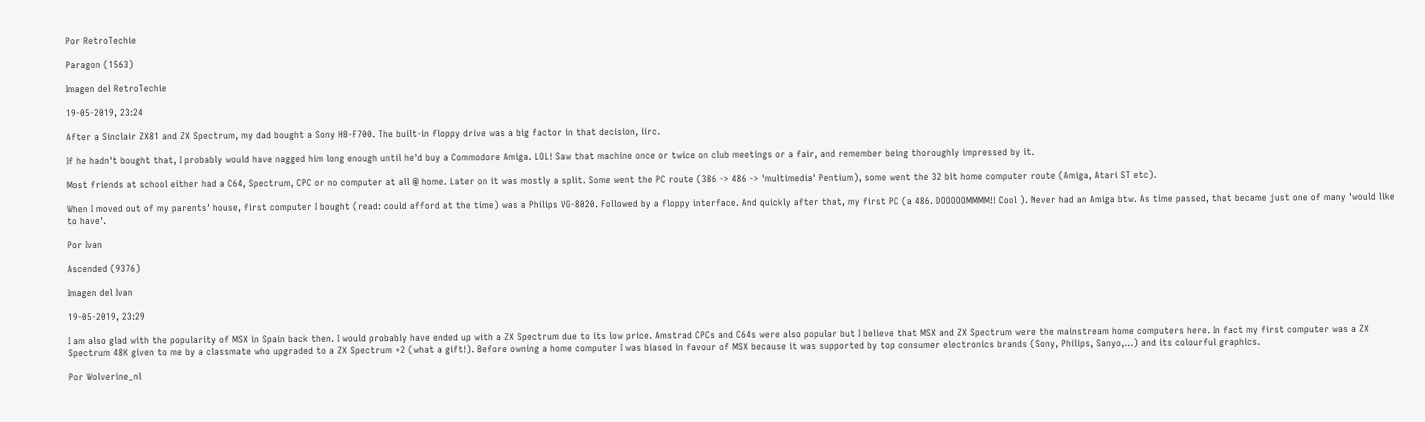Por RetroTechie

Paragon (1563)

Imagen del RetroTechie

19-05-2019, 23:24

After a Sinclair ZX81 and ZX Spectrum, my dad bought a Sony HB-F700. The built-in floppy drive was a big factor in that decision, iirc.

If he hadn't bought that, I probably would have nagged him long enough until he'd buy a Commodore Amiga. LOL! Saw that machine once or twice on club meetings or a fair, and remember being thoroughly impressed by it.

Most friends at school either had a C64, Spectrum, CPC or no computer at all @ home. Later on it was mostly a split. Some went the PC route (386 -> 486 -> 'multimedia' Pentium), some went the 32 bit home computer route (Amiga, Atari ST etc).

When I moved out of my parents' house, first computer I bought (read: could afford at the time) was a Philips VG-8020. Followed by a floppy interface. And quickly after that, my first PC (a 486. DOOOOOMMMM!! Cool ). Never had an Amiga btw. As time passed, that became just one of many 'would like to have'.

Por Ivan

Ascended (9376)

Imagen del Ivan

19-05-2019, 23:29

I am also glad with the popularity of MSX in Spain back then. I would probably have ended up with a ZX Spectrum due to its low price. Amstrad CPCs and C64s were also popular but I believe that MSX and ZX Spectrum were the mainstream home computers here. In fact my first computer was a ZX Spectrum 48K given to me by a classmate who upgraded to a ZX Spectrum +2 (what a gift!). Before owning a home computer I was biased in favour of MSX because it was supported by top consumer electronics brands (Sony, Philips, Sanyo,...) and its colourful graphics.

Por Wolverine_nl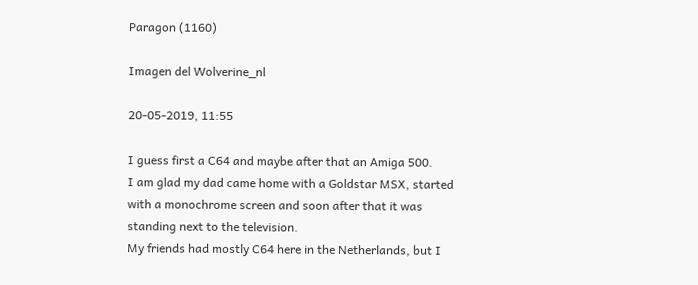Paragon (1160)

Imagen del Wolverine_nl

20-05-2019, 11:55

I guess first a C64 and maybe after that an Amiga 500.
I am glad my dad came home with a Goldstar MSX, started with a monochrome screen and soon after that it was standing next to the television.
My friends had mostly C64 here in the Netherlands, but I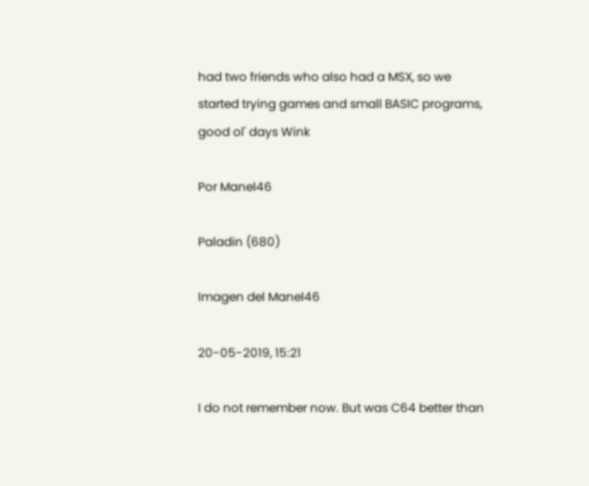had two friends who also had a MSX, so we started trying games and small BASIC programs, good ol' days Wink

Por Manel46

Paladin (680)

Imagen del Manel46

20-05-2019, 15:21

I do not remember now. But was C64 better than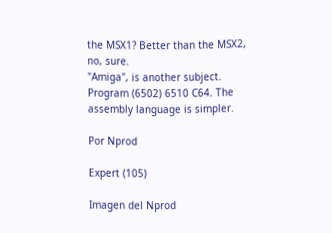the MSX1? Better than the MSX2, no, sure.
"Amiga", is another subject.
Program (6502) 6510 C64. The assembly language is simpler.

Por Nprod

Expert (105)

Imagen del Nprod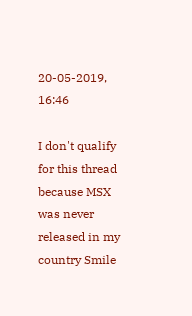20-05-2019, 16:46

I don't qualify for this thread because MSX was never released in my country Smile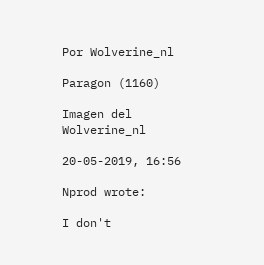Por Wolverine_nl

Paragon (1160)

Imagen del Wolverine_nl

20-05-2019, 16:56

Nprod wrote:

I don't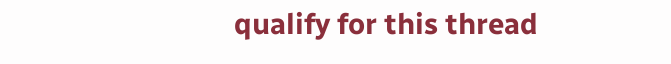qualify for this thread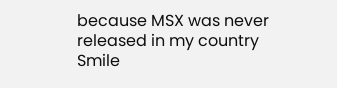because MSX was never released in my country Smile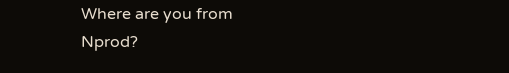Where are you from Nprod?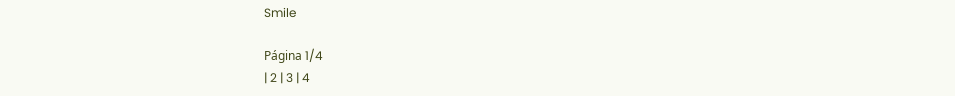Smile

Página 1/4
| 2 | 3 | 4